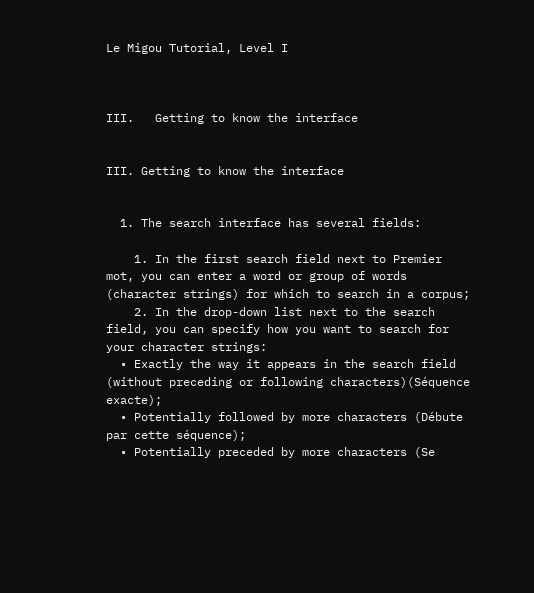Le Migou Tutorial, Level I



III.   Getting to know the interface


III. Getting to know the interface


  1. The search interface has several fields:

    1. In the first search field next to Premier mot, you can enter a word or group of words (character strings) for which to search in a corpus;
    2. In the drop-down list next to the search field, you can specify how you want to search for your character strings:
  • Exactly the way it appears in the search field (without preceding or following characters)(Séquence exacte);
  • Potentially followed by more characters (Débute par cette séquence);
  • Potentially preceded by more characters (Se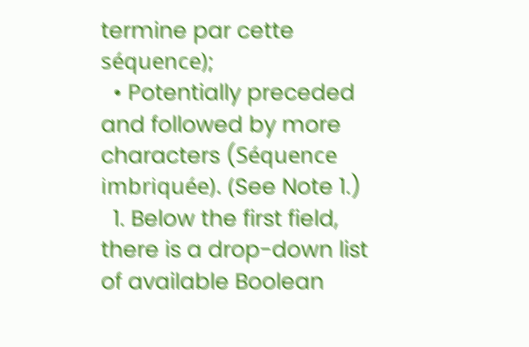termine par cette séquence);
  • Potentially preceded and followed by more characters (Séquence imbriquée). (See Note 1.)
  1. Below the first field, there is a drop-down list of available Boolean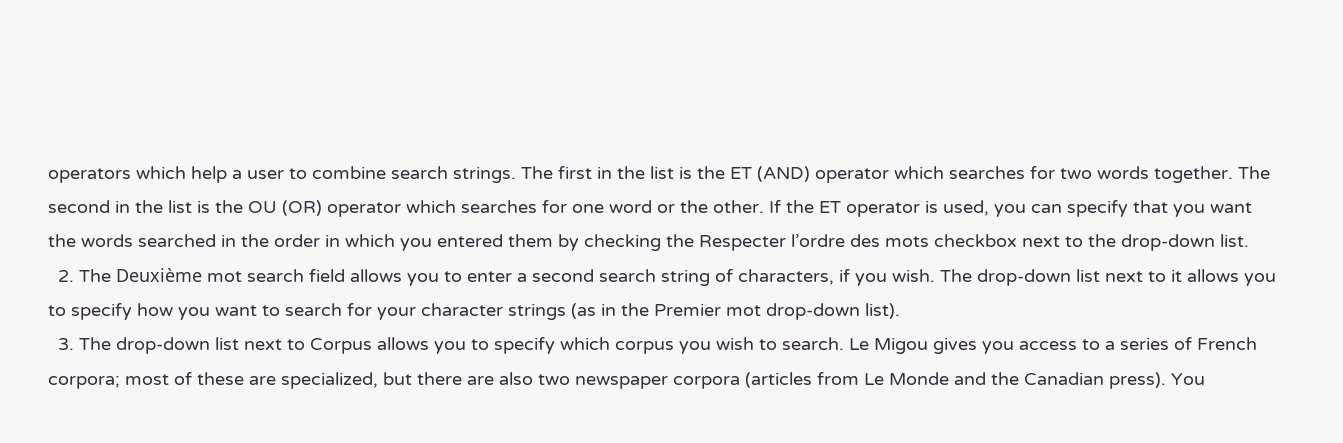operators which help a user to combine search strings. The first in the list is the ET (AND) operator which searches for two words together. The second in the list is the OU (OR) operator which searches for one word or the other. If the ET operator is used, you can specify that you want the words searched in the order in which you entered them by checking the Respecter l’ordre des mots checkbox next to the drop-down list.
  2. The Deuxième mot search field allows you to enter a second search string of characters, if you wish. The drop-down list next to it allows you to specify how you want to search for your character strings (as in the Premier mot drop-down list).
  3. The drop-down list next to Corpus allows you to specify which corpus you wish to search. Le Migou gives you access to a series of French corpora; most of these are specialized, but there are also two newspaper corpora (articles from Le Monde and the Canadian press). You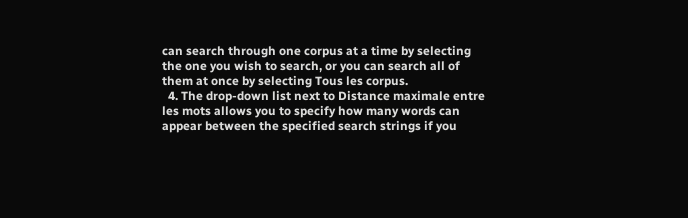can search through one corpus at a time by selecting the one you wish to search, or you can search all of them at once by selecting Tous les corpus.
  4. The drop-down list next to Distance maximale entre les mots allows you to specify how many words can appear between the specified search strings if you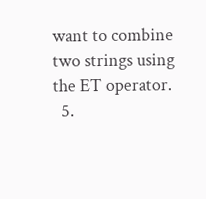want to combine two strings using the ET operator.
  5.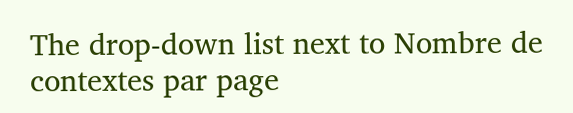The drop-down list next to Nombre de contextes par page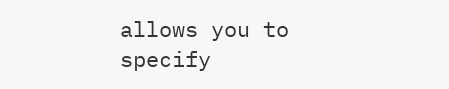allows you to specify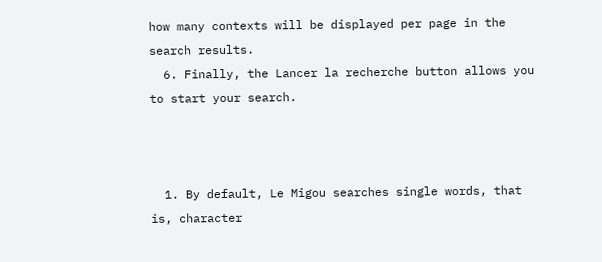how many contexts will be displayed per page in the search results.
  6. Finally, the Lancer la recherche button allows you to start your search.



  1. By default, Le Migou searches single words, that is, character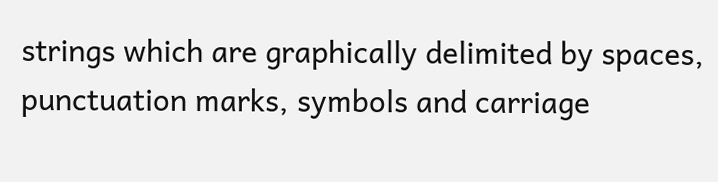strings which are graphically delimited by spaces, punctuation marks, symbols and carriage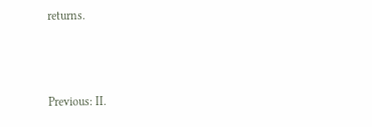returns.



Previous: II.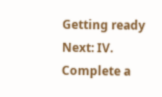Getting ready                                    Next: IV. Complete a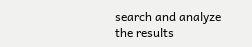search and analyze the results